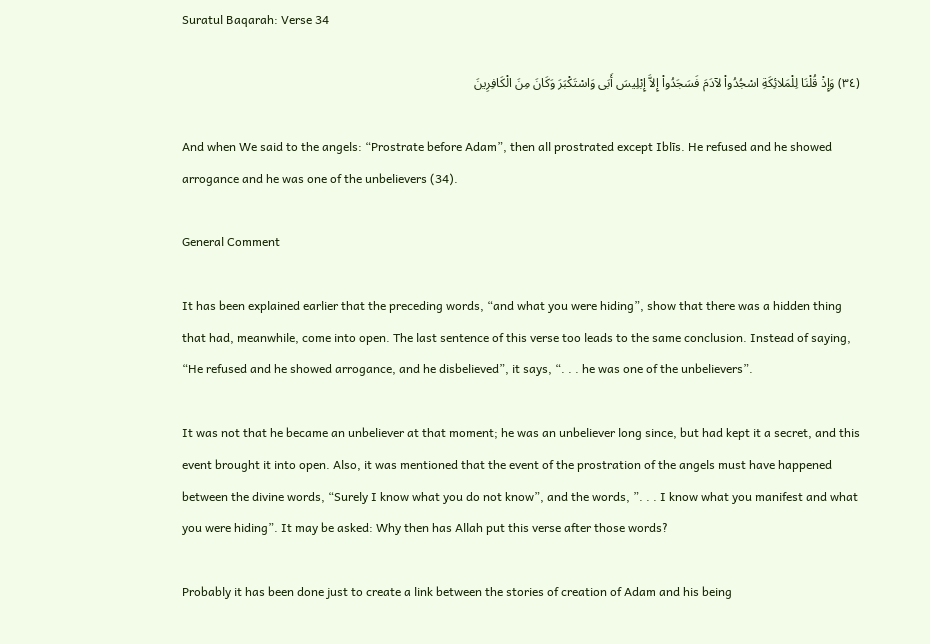Suratul Baqarah: Verse 34

(٣٤) وَإِذْ قُلْنَا لِلْمَلائِكَةِ اسْجُدُواْ لآدَمَ فَسَجَدُواْ إِلاَّ إِبْلِيسَ أَبَى وَاسْتَكْبَرَ وَكَانَ مِنَ الْكَافِرِينَ

And when We said to the angels: “Prostrate before Adam”, then all prostrated except Iblīs. He refused and he showed arrogance and he was one of the unbelievers (34).

General Comment

It has been explained earlier that the preceding words, “and what you were hiding”, show that there was a hidden thing that had, meanwhile, come into open. The last sentence of this verse too leads to the same conclusion. Instead of saying, “He refused and he showed arrogance, and he disbelieved”, it says, “. . . he was one of the unbelievers”.

It was not that he became an unbeliever at that moment; he was an unbeliever long since, but had kept it a secret, and this event brought it into open. Also, it was mentioned that the event of the prostration of the angels must have happened between the divine words, “Surely I know what you do not know”, and the words, ”. . . I know what you manifest and what you were hiding”. It may be asked: Why then has Allah put this verse after those words?

Probably it has been done just to create a link between the stories of creation of Adam and his being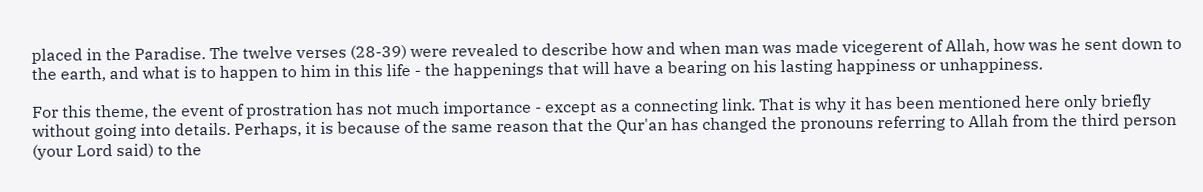placed in the Paradise. The twelve verses (28-39) were revealed to describe how and when man was made vicegerent of Allah, how was he sent down to the earth, and what is to happen to him in this life - the happenings that will have a bearing on his lasting happiness or unhappiness.

For this theme, the event of prostration has not much importance - except as a connecting link. That is why it has been mentioned here only briefly without going into details. Perhaps, it is because of the same reason that the Qur'an has changed the pronouns referring to Allah from the third person (your Lord said) to the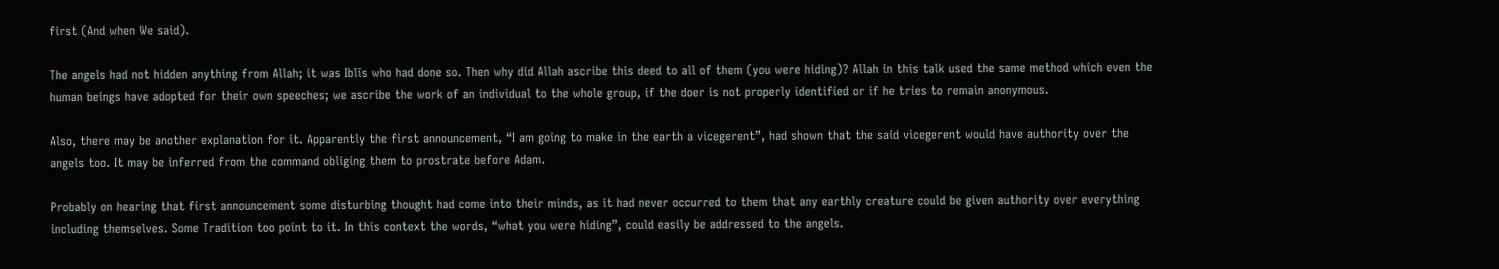first (And when We said).

The angels had not hidden anything from Allah; it was Iblīs who had done so. Then why did Allah ascribe this deed to all of them (you were hiding)? Allah in this talk used the same method which even the human beings have adopted for their own speeches; we ascribe the work of an individual to the whole group, if the doer is not properly identified or if he tries to remain anonymous.

Also, there may be another explanation for it. Apparently the first announcement, “I am going to make in the earth a vicegerent”, had shown that the said vicegerent would have authority over the angels too. It may be inferred from the command obliging them to prostrate before Adam.

Probably on hearing that first announcement some disturbing thought had come into their minds, as it had never occurred to them that any earthly creature could be given authority over everything including themselves. Some Tradition too point to it. In this context the words, “what you were hiding”, could easily be addressed to the angels.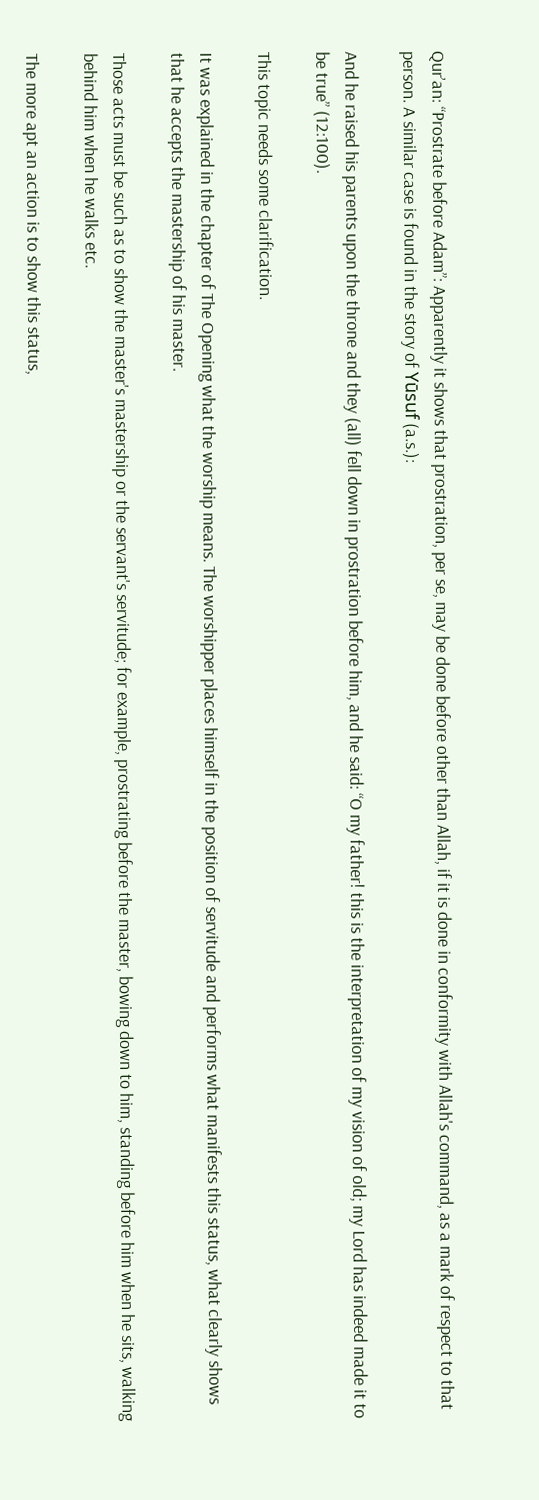Qur’an: “Prostrate before Adam”: Apparently it shows that prostration, per se, may be done before other than Allah, if it is done in conformity with Allah's command, as a mark of respect to that person. A similar case is found in the story of Yūsuf (a.s.):

And he raised his parents upon the throne and they (all) fell down in prostration before him, and he said: “O my father! this is the interpretation of my vision of old; my Lord has indeed made it to be true” (12:100).

This topic needs some clarification.

It was explained in the chapter of The Opening what the worship means. The worshipper places himself in the position of servitude and performs what manifests this status, what clearly shows that he accepts the mastership of his master.

Those acts must be such as to show the master's mastership or the servant's servitude; for example, prostrating before the master, bowing down to him, standing before him when he sits, walking behind him when he walks etc.

The more apt an action is to show this status,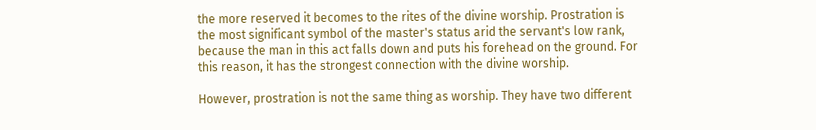the more reserved it becomes to the rites of the divine worship. Prostration is the most significant symbol of the master's status arid the servant's low rank, because the man in this act falls down and puts his forehead on the ground. For this reason, it has the strongest connection with the divine worship.

However, prostration is not the same thing as worship. They have two different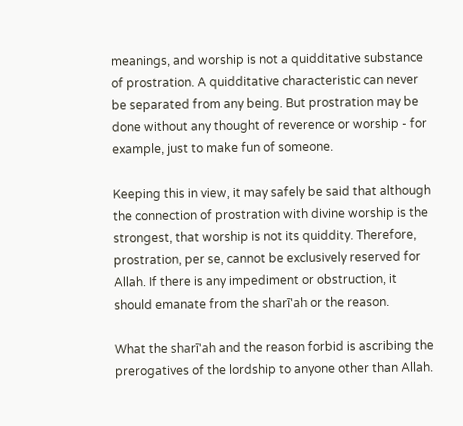meanings, and worship is not a quidditative substance of prostration. A quidditative characteristic can never be separated from any being. But prostration may be done without any thought of reverence or worship - for example, just to make fun of someone.

Keeping this in view, it may safely be said that although the connection of prostration with divine worship is the strongest, that worship is not its quiddity. Therefore, prostration, per se, cannot be exclusively reserved for Allah. If there is any impediment or obstruction, it should emanate from the sharī'ah or the reason.

What the sharī'ah and the reason forbid is ascribing the prerogatives of the lordship to anyone other than Allah.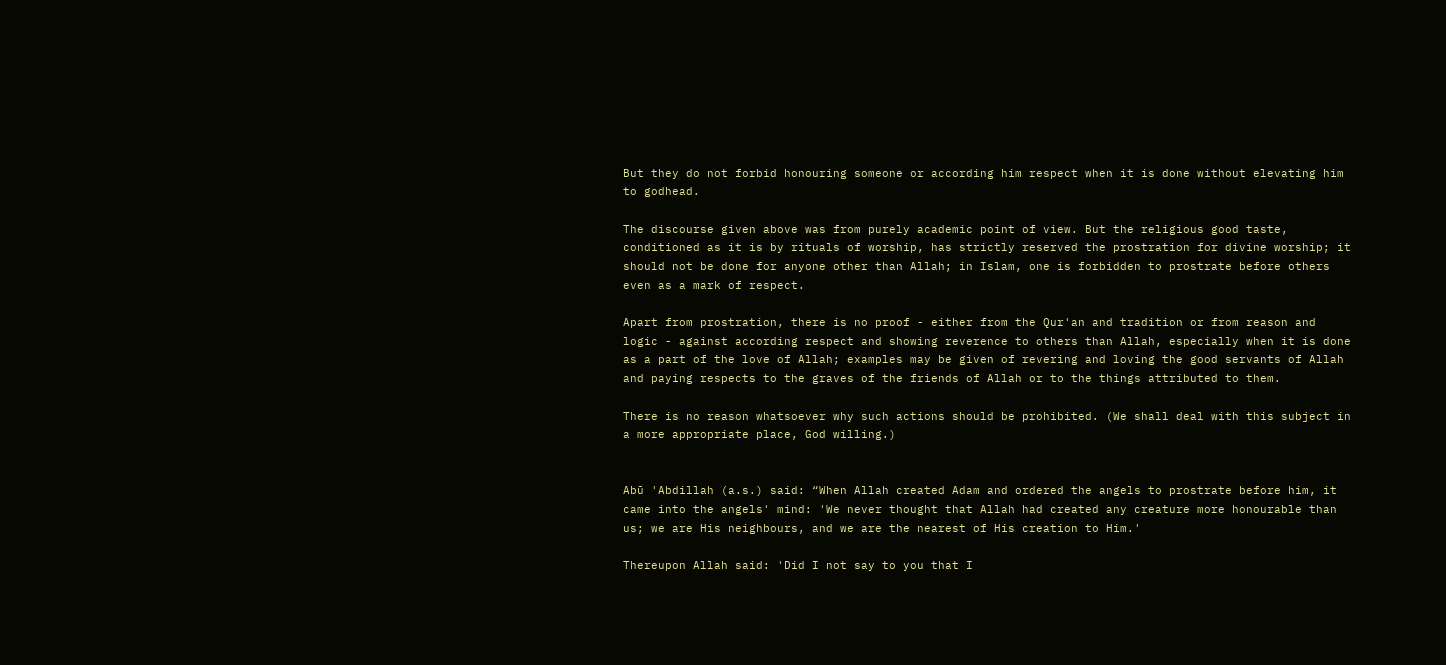But they do not forbid honouring someone or according him respect when it is done without elevating him to godhead.

The discourse given above was from purely academic point of view. But the religious good taste, conditioned as it is by rituals of worship, has strictly reserved the prostration for divine worship; it should not be done for anyone other than Allah; in Islam, one is forbidden to prostrate before others even as a mark of respect.

Apart from prostration, there is no proof - either from the Qur'an and tradition or from reason and logic - against according respect and showing reverence to others than Allah, especially when it is done as a part of the love of Allah; examples may be given of revering and loving the good servants of Allah and paying respects to the graves of the friends of Allah or to the things attributed to them.

There is no reason whatsoever why such actions should be prohibited. (We shall deal with this subject in a more appropriate place, God willing.)


Abū 'Abdillah (a.s.) said: “When Allah created Adam and ordered the angels to prostrate before him, it came into the angels' mind: 'We never thought that Allah had created any creature more honourable than us; we are His neighbours, and we are the nearest of His creation to Him.'

Thereupon Allah said: 'Did I not say to you that I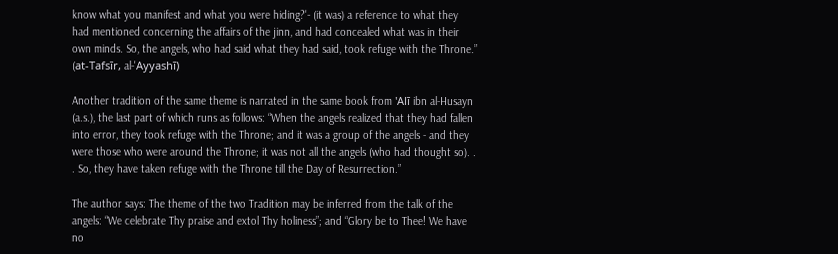know what you manifest and what you were hiding?'- (it was) a reference to what they had mentioned concerning the affairs of the jinn, and had concealed what was in their own minds. So, the angels, who had said what they had said, took refuge with the Throne.” (at-Tafsīr, al-'Ayyashī)

Another tradition of the same theme is narrated in the same book from 'Alī ibn al-Husayn (a.s.), the last part of which runs as follows: “When the angels realized that they had fallen into error, they took refuge with the Throne; and it was a group of the angels - and they were those who were around the Throne; it was not all the angels (who had thought so). . . So, they have taken refuge with the Throne till the Day of Resurrection.”

The author says: The theme of the two Tradition may be inferred from the talk of the angels: “We celebrate Thy praise and extol Thy holiness”; and “Glory be to Thee! We have no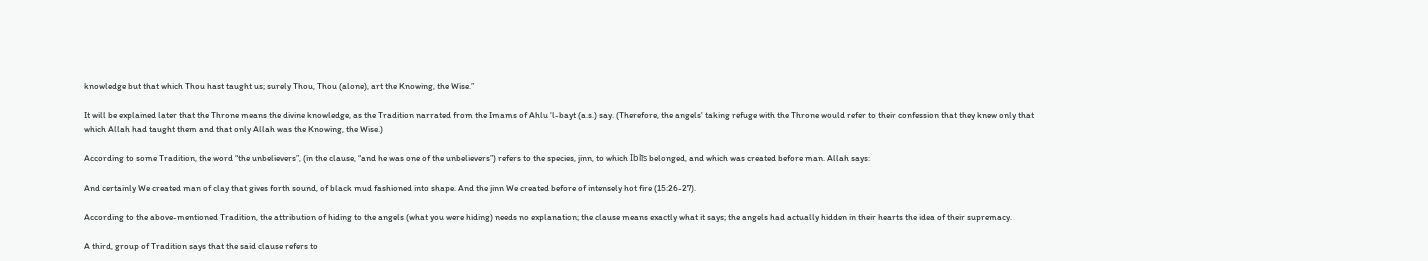knowledge but that which Thou hast taught us; surely Thou, Thou (alone), art the Knowing, the Wise.”

It will be explained later that the Throne means the divine knowledge, as the Tradition narrated from the Imams of Ahlu 'l-bayt (a.s.) say. (Therefore, the angels' taking refuge with the Throne would refer to their confession that they knew only that which Allah had taught them and that only Allah was the Knowing, the Wise.)

According to some Tradition, the word “the unbelievers”, (in the clause, “and he was one of the unbelievers”) refers to the species, jinn, to which Iblīs belonged, and which was created before man. Allah says:

And certainly We created man of clay that gives forth sound, of black mud fashioned into shape. And the jinn We created before of intensely hot fire (15:26-27).

According to the above-mentioned Tradition, the attribution of hiding to the angels (what you were hiding) needs no explanation; the clause means exactly what it says; the angels had actually hidden in their hearts the idea of their supremacy.

A third, group of Tradition says that the said clause refers to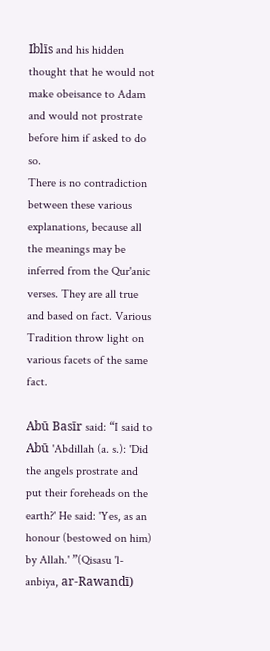Iblīs and his hidden thought that he would not make obeisance to Adam and would not prostrate before him if asked to do so.
There is no contradiction between these various explanations, because all the meanings may be inferred from the Qur'anic verses. They are all true and based on fact. Various Tradition throw light on various facets of the same fact.

Abū Basīr said: “I said to Abū 'Abdillah (a. s.): 'Did the angels prostrate and put their foreheads on the earth?' He said: 'Yes, as an honour (bestowed on him) by Allah.' ”(Qisasu 'l-anbiya, ar-Rawandī)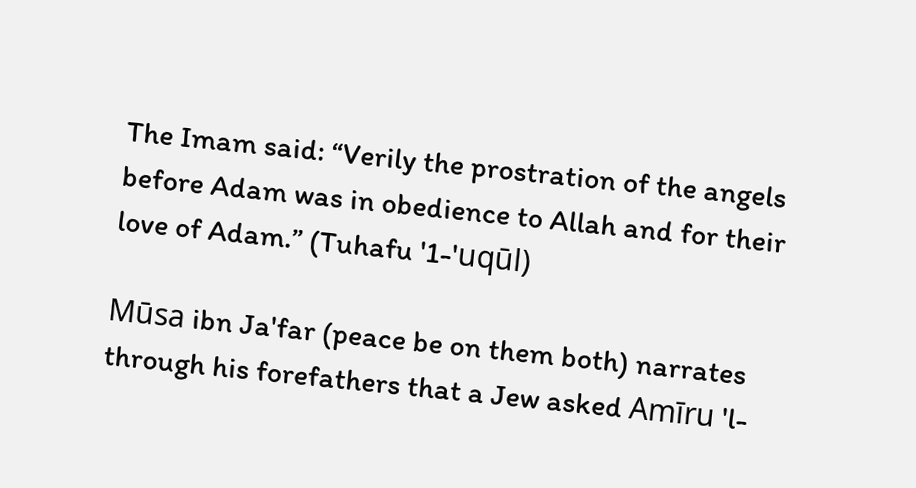The Imam said: “Verily the prostration of the angels before Adam was in obedience to Allah and for their love of Adam.” (Tuhafu '1-'uqūl)

Mūsa ibn Ja'far (peace be on them both) narrates through his forefathers that a Jew asked Amīru 'l-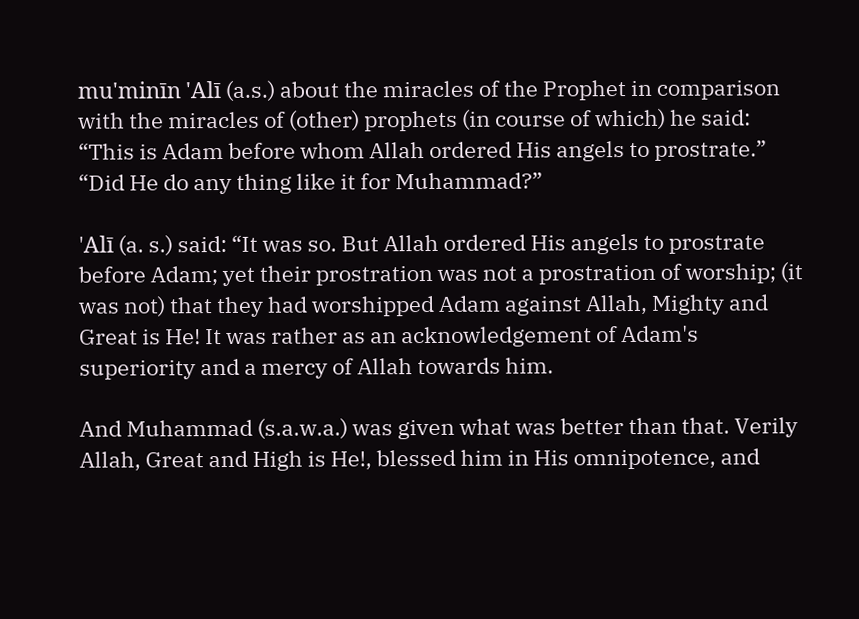mu'minīn 'Alī (a.s.) about the miracles of the Prophet in comparison with the miracles of (other) prophets (in course of which) he said: “This is Adam before whom Allah ordered His angels to prostrate.” “Did He do any thing like it for Muhammad?”

'Alī (a. s.) said: “It was so. But Allah ordered His angels to prostrate before Adam; yet their prostration was not a prostration of worship; (it was not) that they had worshipped Adam against Allah, Mighty and Great is He! It was rather as an acknowledgement of Adam's superiority and a mercy of Allah towards him.

And Muhammad (s.a.w.a.) was given what was better than that. Verily Allah, Great and High is He!, blessed him in His omnipotence, and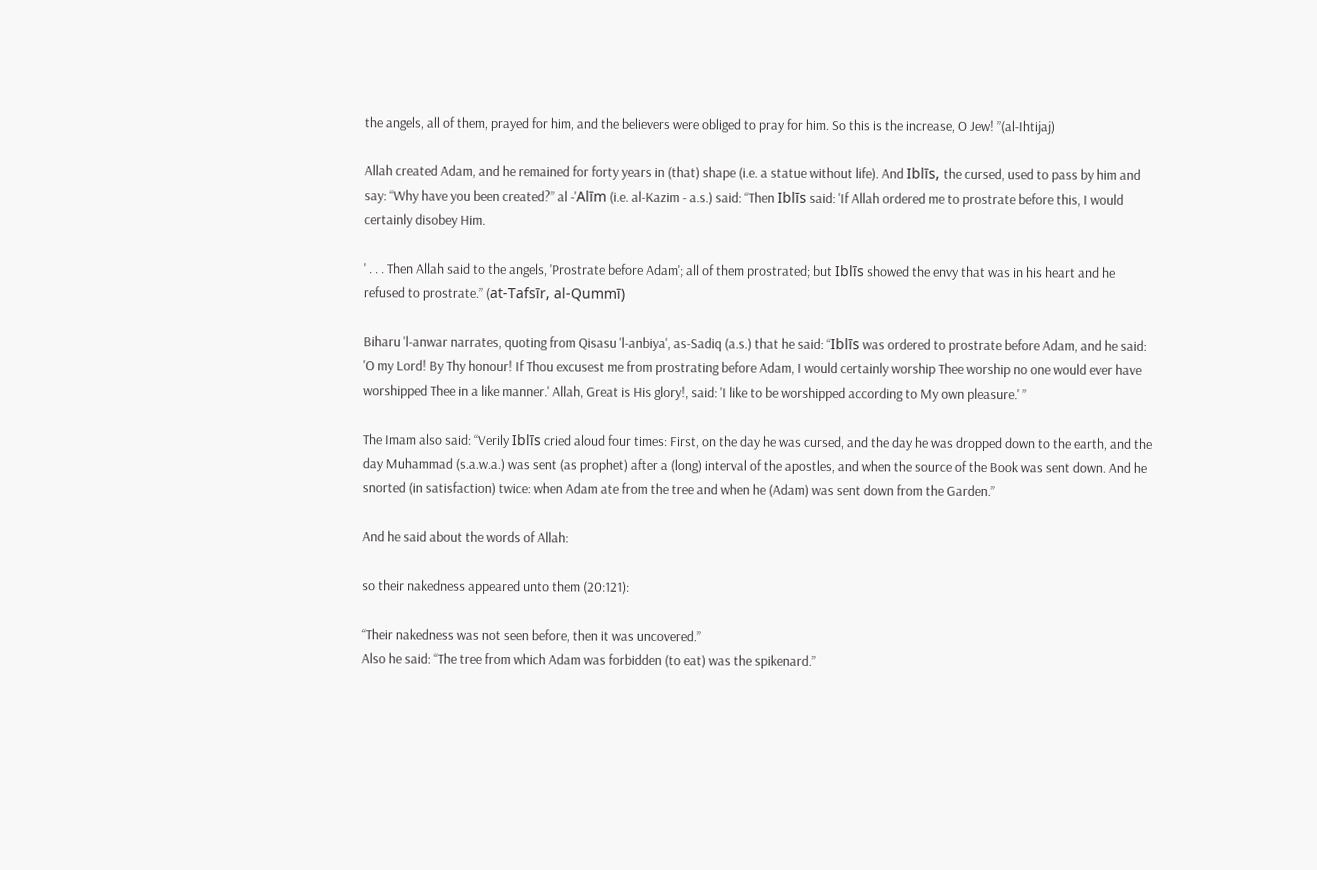the angels, all of them, prayed for him, and the believers were obliged to pray for him. So this is the increase, O Jew! ”(al-Ihtijaj)

Allah created Adam, and he remained for forty years in (that) shape (i.e. a statue without life). And Iblīs, the cursed, used to pass by him and say: “Why have you been created?” al -'Alīm (i.e. al-Kazim - a.s.) said: “Then Iblīs said: 'If Allah ordered me to prostrate before this, I would certainly disobey Him.

' . . . Then Allah said to the angels, 'Prostrate before Adam'; all of them prostrated; but Iblīs showed the envy that was in his heart and he refused to prostrate.” (at-Tafsīr, al-Qummī)

Biharu 'l-anwar narrates, quoting from Qisasu 'l-anbiya', as-Sadiq (a.s.) that he said: “Iblīs was ordered to prostrate before Adam, and he said: 'O my Lord! By Thy honour! If Thou excusest me from prostrating before Adam, I would certainly worship Thee worship no one would ever have worshipped Thee in a like manner.' Allah, Great is His glory!, said: 'I like to be worshipped according to My own pleasure.' ”

The Imam also said: “Verily Iblīs cried aloud four times: First, on the day he was cursed, and the day he was dropped down to the earth, and the day Muhammad (s.a.w.a.) was sent (as prophet) after a (long) interval of the apostles, and when the source of the Book was sent down. And he snorted (in satisfaction) twice: when Adam ate from the tree and when he (Adam) was sent down from the Garden.”

And he said about the words of Allah:

so their nakedness appeared unto them (20:121):

“Their nakedness was not seen before, then it was uncovered.”
Also he said: “The tree from which Adam was forbidden (to eat) was the spikenard.”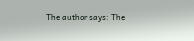The author says: The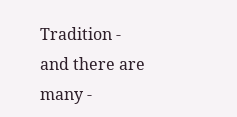Tradition - and there are many -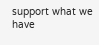support what we have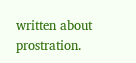written about prostration.